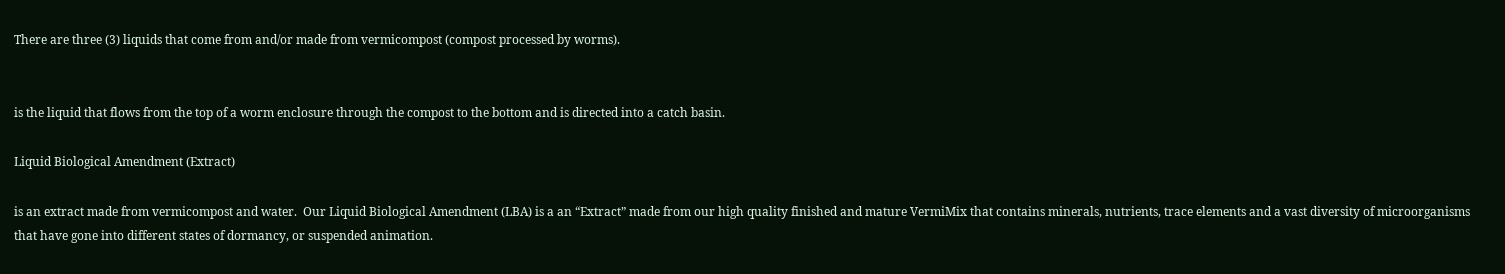There are three (3) liquids that come from and/or made from vermicompost (compost processed by worms).


is the liquid that flows from the top of a worm enclosure through the compost to the bottom and is directed into a catch basin.

Liquid Biological Amendment (Extract)

is an extract made from vermicompost and water.  Our Liquid Biological Amendment (LBA) is a an “Extract” made from our high quality finished and mature VermiMix that contains minerals, nutrients, trace elements and a vast diversity of microorganisms that have gone into different states of dormancy, or suspended animation.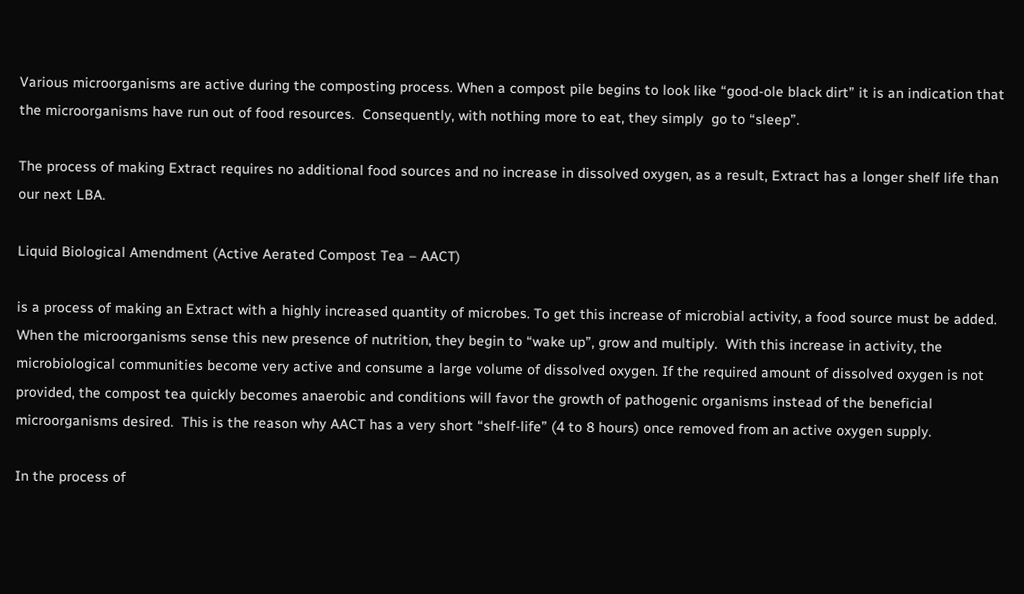Various microorganisms are active during the composting process. When a compost pile begins to look like “good-ole black dirt” it is an indication that the microorganisms have run out of food resources.  Consequently, with nothing more to eat, they simply  go to “sleep”.

The process of making Extract requires no additional food sources and no increase in dissolved oxygen, as a result, Extract has a longer shelf life than our next LBA.

Liquid Biological Amendment (Active Aerated Compost Tea – AACT)

is a process of making an Extract with a highly increased quantity of microbes. To get this increase of microbial activity, a food source must be added.  When the microorganisms sense this new presence of nutrition, they begin to “wake up”, grow and multiply.  With this increase in activity, the microbiological communities become very active and consume a large volume of dissolved oxygen. If the required amount of dissolved oxygen is not provided, the compost tea quickly becomes anaerobic and conditions will favor the growth of pathogenic organisms instead of the beneficial microorganisms desired.  This is the reason why AACT has a very short “shelf-life” (4 to 8 hours) once removed from an active oxygen supply.

In the process of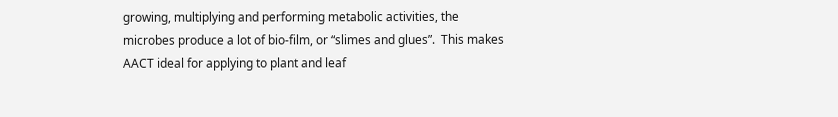growing, multiplying and performing metabolic activities, the microbes produce a lot of bio-film, or “slimes and glues”.  This makes AACT ideal for applying to plant and leaf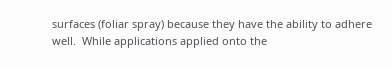surfaces (foliar spray) because they have the ability to adhere well.  While applications applied onto the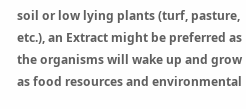soil or low lying plants (turf, pasture, etc.), an Extract might be preferred as the organisms will wake up and grow as food resources and environmental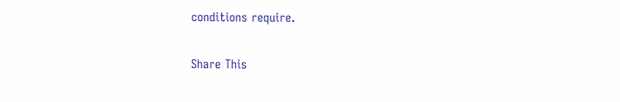conditions require.

Share This